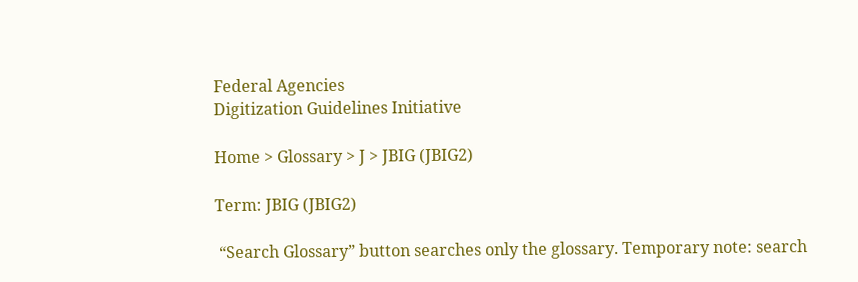Federal Agencies
Digitization Guidelines Initiative

Home > Glossary > J > JBIG (JBIG2)

Term: JBIG (JBIG2)

 “Search Glossary” button searches only the glossary. Temporary note: search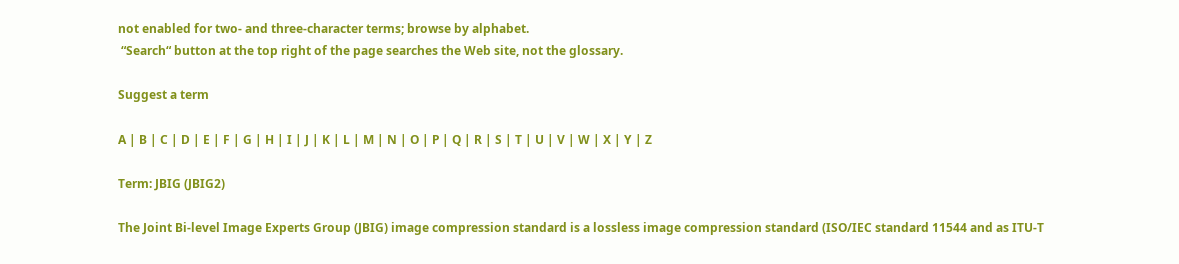not enabled for two- and three-character terms; browse by alphabet.
 “Search“ button at the top right of the page searches the Web site, not the glossary.

Suggest a term

A | B | C | D | E | F | G | H | I | J | K | L | M | N | O | P | Q | R | S | T | U | V | W | X | Y | Z

Term: JBIG (JBIG2)

The Joint Bi-level Image Experts Group (JBIG) image compression standard is a lossless image compression standard (ISO/IEC standard 11544 and as ITU-T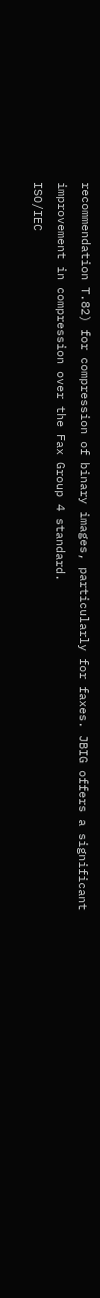recommendation T.82) for compression of binary images, particularly for faxes. JBIG offers a significant improvement in compression over the Fax Group 4 standard.
ISO/IEC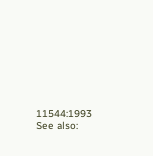11544:1993
See also: